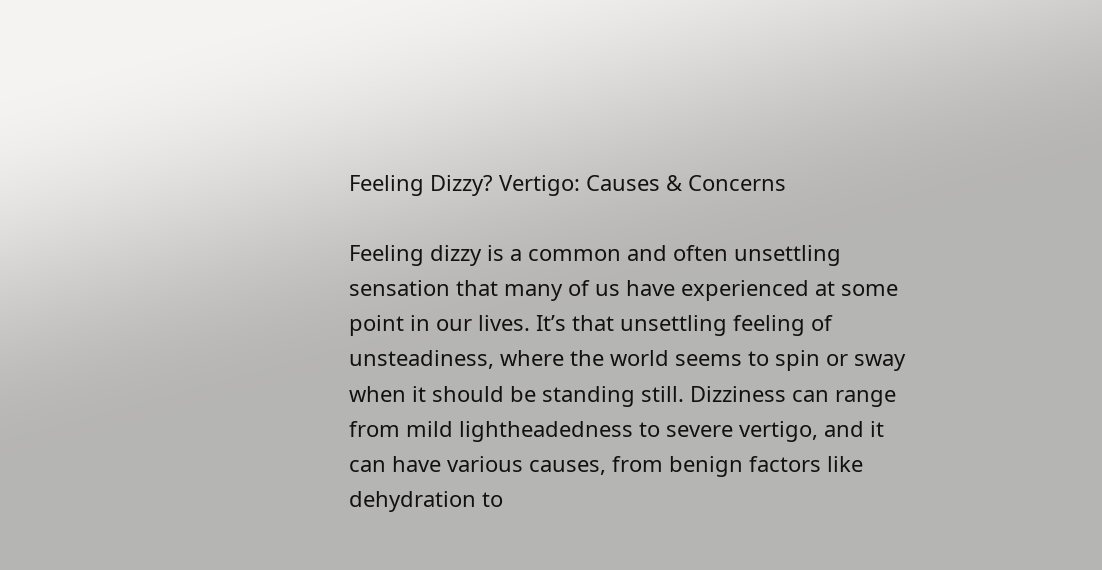Feeling Dizzy? Vertigo: Causes & Concerns

Feeling dizzy is a common and often unsettling sensation that many of us have experienced at some point in our lives. It’s that unsettling feeling of unsteadiness, where the world seems to spin or sway when it should be standing still. Dizziness can range from mild lightheadedness to severe vertigo, and it can have various causes, from benign factors like dehydration to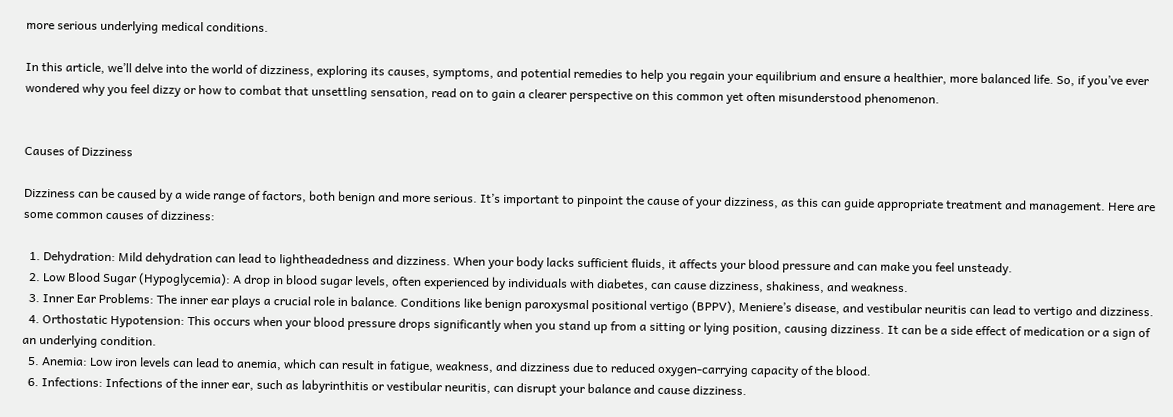more serious underlying medical conditions.

In this article, we’ll delve into the world of dizziness, exploring its causes, symptoms, and potential remedies to help you regain your equilibrium and ensure a healthier, more balanced life. So, if you’ve ever wondered why you feel dizzy or how to combat that unsettling sensation, read on to gain a clearer perspective on this common yet often misunderstood phenomenon.


Causes of Dizziness

Dizziness can be caused by a wide range of factors, both benign and more serious. It’s important to pinpoint the cause of your dizziness, as this can guide appropriate treatment and management. Here are some common causes of dizziness:

  1. Dehydration: Mild dehydration can lead to lightheadedness and dizziness. When your body lacks sufficient fluids, it affects your blood pressure and can make you feel unsteady.
  2. Low Blood Sugar (Hypoglycemia): A drop in blood sugar levels, often experienced by individuals with diabetes, can cause dizziness, shakiness, and weakness.
  3. Inner Ear Problems: The inner ear plays a crucial role in balance. Conditions like benign paroxysmal positional vertigo (BPPV), Meniere’s disease, and vestibular neuritis can lead to vertigo and dizziness.
  4. Orthostatic Hypotension: This occurs when your blood pressure drops significantly when you stand up from a sitting or lying position, causing dizziness. It can be a side effect of medication or a sign of an underlying condition.
  5. Anemia: Low iron levels can lead to anemia, which can result in fatigue, weakness, and dizziness due to reduced oxygen-carrying capacity of the blood.
  6. Infections: Infections of the inner ear, such as labyrinthitis or vestibular neuritis, can disrupt your balance and cause dizziness.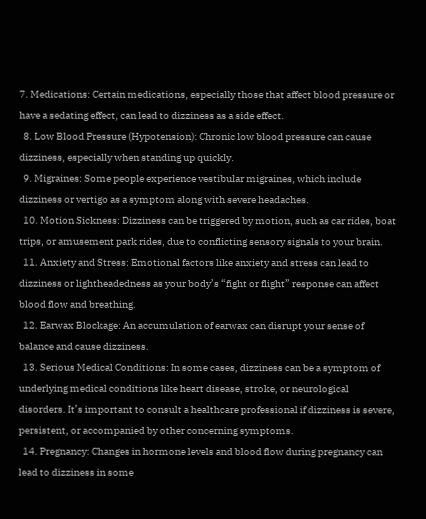7. Medications: Certain medications, especially those that affect blood pressure or have a sedating effect, can lead to dizziness as a side effect.
  8. Low Blood Pressure (Hypotension): Chronic low blood pressure can cause dizziness, especially when standing up quickly.
  9. Migraines: Some people experience vestibular migraines, which include dizziness or vertigo as a symptom along with severe headaches.
  10. Motion Sickness: Dizziness can be triggered by motion, such as car rides, boat trips, or amusement park rides, due to conflicting sensory signals to your brain.
  11. Anxiety and Stress: Emotional factors like anxiety and stress can lead to dizziness or lightheadedness as your body’s “fight or flight” response can affect blood flow and breathing.
  12. Earwax Blockage: An accumulation of earwax can disrupt your sense of balance and cause dizziness.
  13. Serious Medical Conditions: In some cases, dizziness can be a symptom of underlying medical conditions like heart disease, stroke, or neurological disorders. It’s important to consult a healthcare professional if dizziness is severe, persistent, or accompanied by other concerning symptoms.
  14. Pregnancy: Changes in hormone levels and blood flow during pregnancy can lead to dizziness in some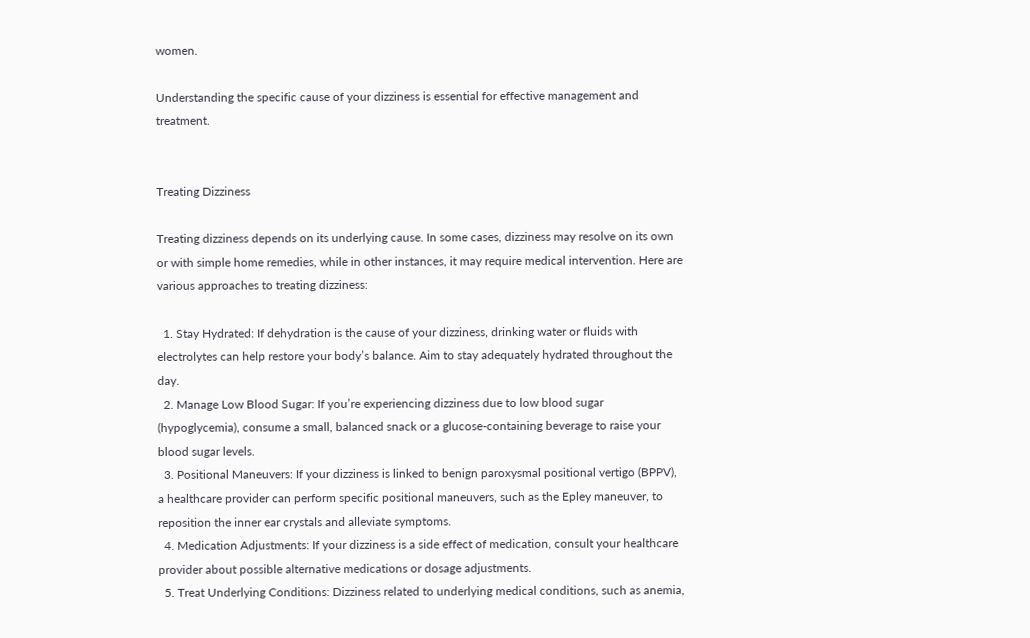women.

Understanding the specific cause of your dizziness is essential for effective management and treatment.


Treating Dizziness

Treating dizziness depends on its underlying cause. In some cases, dizziness may resolve on its own or with simple home remedies, while in other instances, it may require medical intervention. Here are various approaches to treating dizziness:

  1. Stay Hydrated: If dehydration is the cause of your dizziness, drinking water or fluids with electrolytes can help restore your body’s balance. Aim to stay adequately hydrated throughout the day.
  2. Manage Low Blood Sugar: If you’re experiencing dizziness due to low blood sugar (hypoglycemia), consume a small, balanced snack or a glucose-containing beverage to raise your blood sugar levels.
  3. Positional Maneuvers: If your dizziness is linked to benign paroxysmal positional vertigo (BPPV), a healthcare provider can perform specific positional maneuvers, such as the Epley maneuver, to reposition the inner ear crystals and alleviate symptoms.
  4. Medication Adjustments: If your dizziness is a side effect of medication, consult your healthcare provider about possible alternative medications or dosage adjustments.
  5. Treat Underlying Conditions: Dizziness related to underlying medical conditions, such as anemia,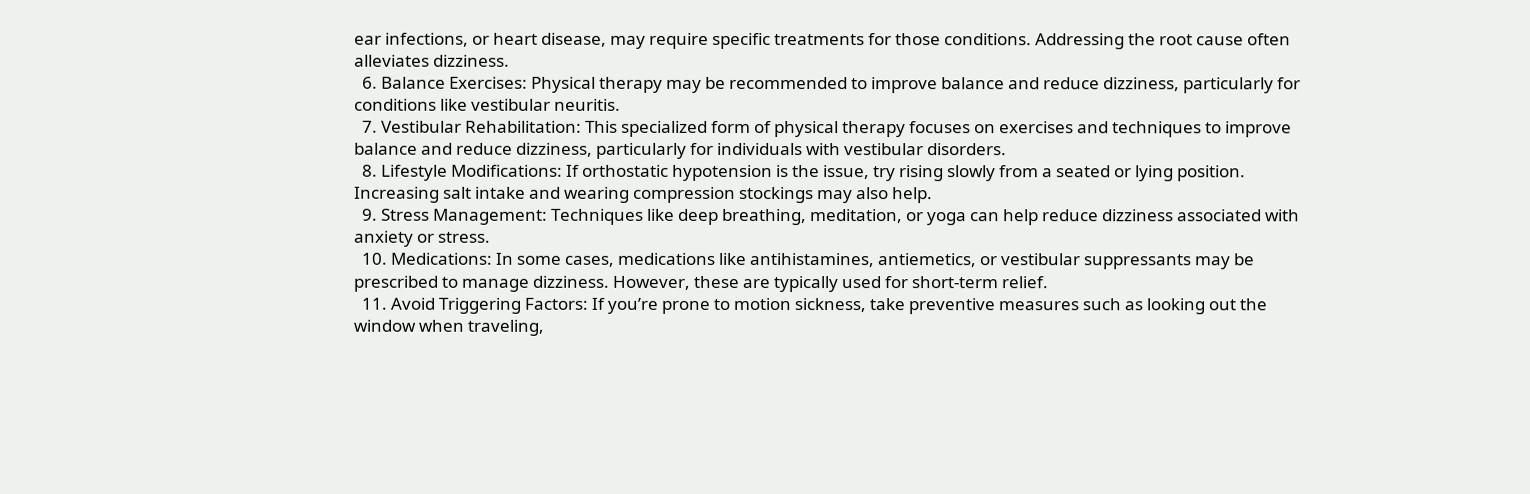ear infections, or heart disease, may require specific treatments for those conditions. Addressing the root cause often alleviates dizziness.
  6. Balance Exercises: Physical therapy may be recommended to improve balance and reduce dizziness, particularly for conditions like vestibular neuritis.
  7. Vestibular Rehabilitation: This specialized form of physical therapy focuses on exercises and techniques to improve balance and reduce dizziness, particularly for individuals with vestibular disorders.
  8. Lifestyle Modifications: If orthostatic hypotension is the issue, try rising slowly from a seated or lying position. Increasing salt intake and wearing compression stockings may also help.
  9. Stress Management: Techniques like deep breathing, meditation, or yoga can help reduce dizziness associated with anxiety or stress.
  10. Medications: In some cases, medications like antihistamines, antiemetics, or vestibular suppressants may be prescribed to manage dizziness. However, these are typically used for short-term relief.
  11. Avoid Triggering Factors: If you’re prone to motion sickness, take preventive measures such as looking out the window when traveling,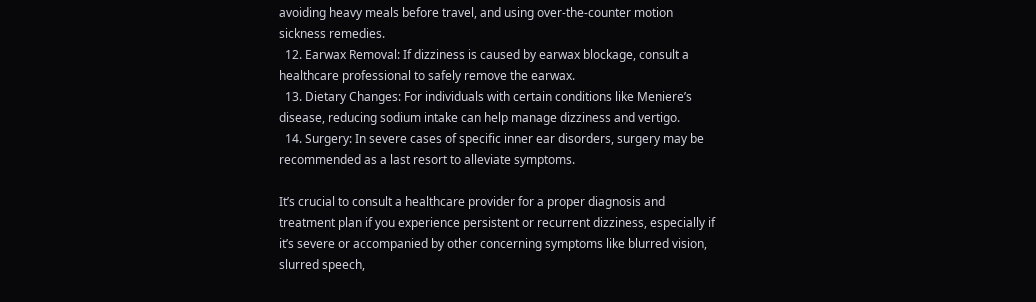avoiding heavy meals before travel, and using over-the-counter motion sickness remedies.
  12. Earwax Removal: If dizziness is caused by earwax blockage, consult a healthcare professional to safely remove the earwax.
  13. Dietary Changes: For individuals with certain conditions like Meniere’s disease, reducing sodium intake can help manage dizziness and vertigo.
  14. Surgery: In severe cases of specific inner ear disorders, surgery may be recommended as a last resort to alleviate symptoms.

It’s crucial to consult a healthcare provider for a proper diagnosis and treatment plan if you experience persistent or recurrent dizziness, especially if it’s severe or accompanied by other concerning symptoms like blurred vision, slurred speech,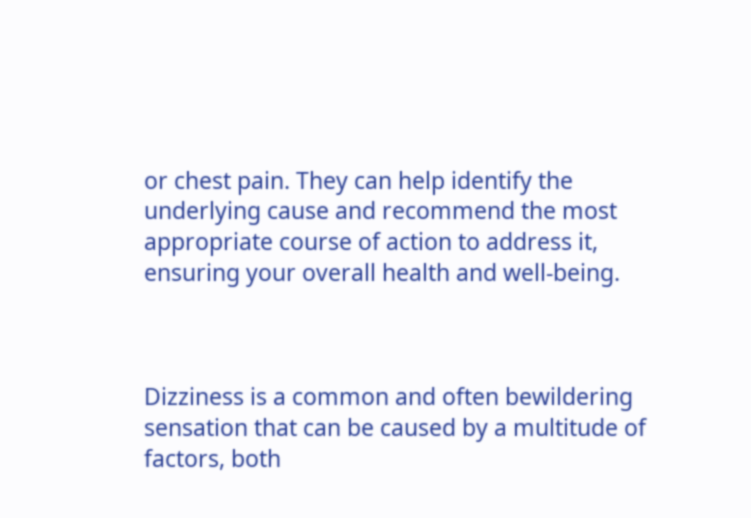or chest pain. They can help identify the underlying cause and recommend the most appropriate course of action to address it, ensuring your overall health and well-being.



Dizziness is a common and often bewildering sensation that can be caused by a multitude of factors, both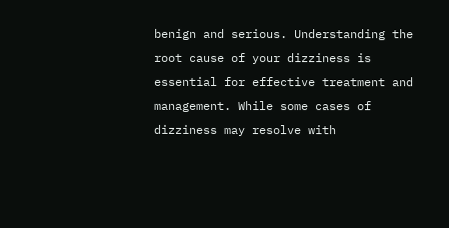benign and serious. Understanding the root cause of your dizziness is essential for effective treatment and management. While some cases of dizziness may resolve with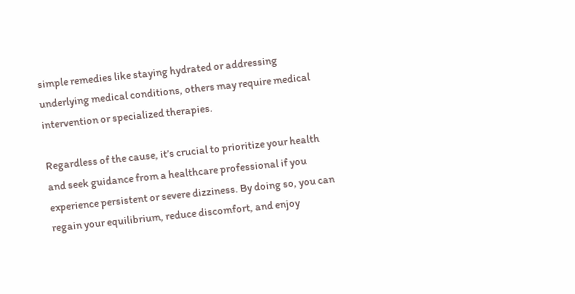simple remedies like staying hydrated or addressing underlying medical conditions, others may require medical intervention or specialized therapies.

Regardless of the cause, it’s crucial to prioritize your health and seek guidance from a healthcare professional if you experience persistent or severe dizziness. By doing so, you can regain your equilibrium, reduce discomfort, and enjoy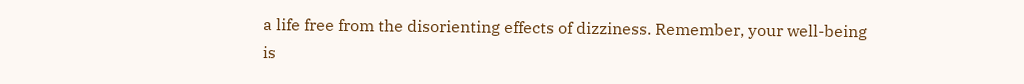a life free from the disorienting effects of dizziness. Remember, your well-being is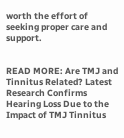worth the effort of seeking proper care and support.


READ MORE: Are TMJ and Tinnitus Related? Latest Research Confirms Hearing Loss Due to the Impact of TMJ Tinnitus